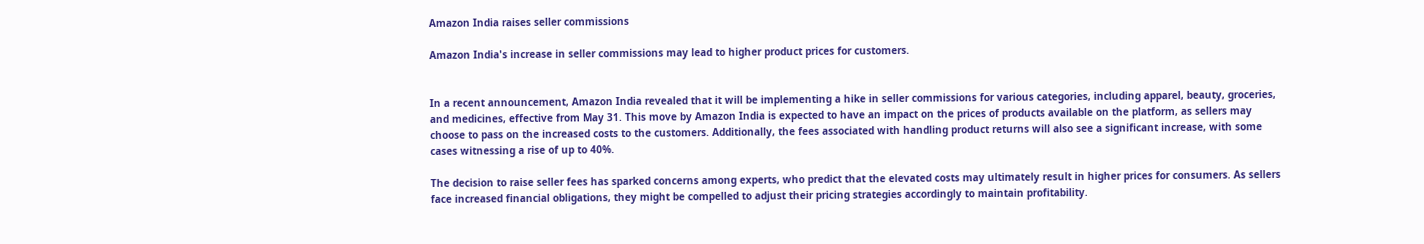Amazon India raises seller commissions

Amazon India's increase in seller commissions may lead to higher product prices for customers.


In a recent announcement, Amazon India revealed that it will be implementing a hike in seller commissions for various categories, including apparel, beauty, groceries, and medicines, effective from May 31. This move by Amazon India is expected to have an impact on the prices of products available on the platform, as sellers may choose to pass on the increased costs to the customers. Additionally, the fees associated with handling product returns will also see a significant increase, with some cases witnessing a rise of up to 40%.

The decision to raise seller fees has sparked concerns among experts, who predict that the elevated costs may ultimately result in higher prices for consumers. As sellers face increased financial obligations, they might be compelled to adjust their pricing strategies accordingly to maintain profitability.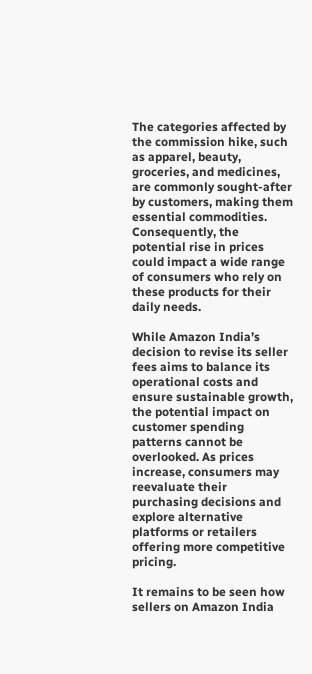The categories affected by the commission hike, such as apparel, beauty, groceries, and medicines, are commonly sought-after by customers, making them essential commodities. Consequently, the potential rise in prices could impact a wide range of consumers who rely on these products for their daily needs.

While Amazon India’s decision to revise its seller fees aims to balance its operational costs and ensure sustainable growth, the potential impact on customer spending patterns cannot be overlooked. As prices increase, consumers may reevaluate their purchasing decisions and explore alternative platforms or retailers offering more competitive pricing.

It remains to be seen how sellers on Amazon India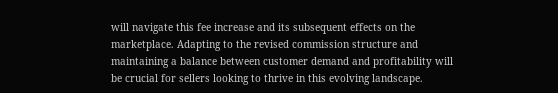will navigate this fee increase and its subsequent effects on the marketplace. Adapting to the revised commission structure and maintaining a balance between customer demand and profitability will be crucial for sellers looking to thrive in this evolving landscape.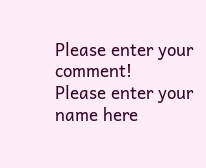Please enter your comment!
Please enter your name here